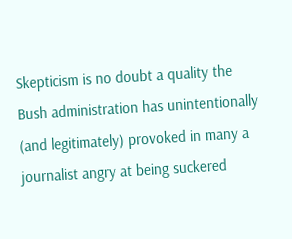Skepticism is no doubt a quality the Bush administration has unintentionally (and legitimately) provoked in many a journalist angry at being suckered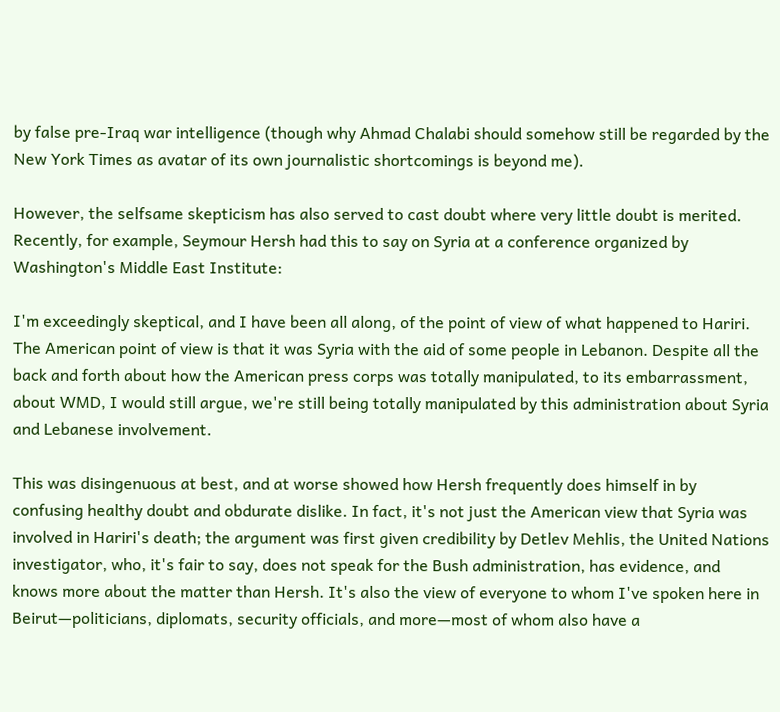by false pre-Iraq war intelligence (though why Ahmad Chalabi should somehow still be regarded by the New York Times as avatar of its own journalistic shortcomings is beyond me).

However, the selfsame skepticism has also served to cast doubt where very little doubt is merited. Recently, for example, Seymour Hersh had this to say on Syria at a conference organized by Washington's Middle East Institute:

I'm exceedingly skeptical, and I have been all along, of the point of view of what happened to Hariri. The American point of view is that it was Syria with the aid of some people in Lebanon. Despite all the back and forth about how the American press corps was totally manipulated, to its embarrassment, about WMD, I would still argue, we're still being totally manipulated by this administration about Syria and Lebanese involvement.

This was disingenuous at best, and at worse showed how Hersh frequently does himself in by confusing healthy doubt and obdurate dislike. In fact, it's not just the American view that Syria was involved in Hariri's death; the argument was first given credibility by Detlev Mehlis, the United Nations investigator, who, it's fair to say, does not speak for the Bush administration, has evidence, and knows more about the matter than Hersh. It's also the view of everyone to whom I've spoken here in Beirut—politicians, diplomats, security officials, and more—most of whom also have a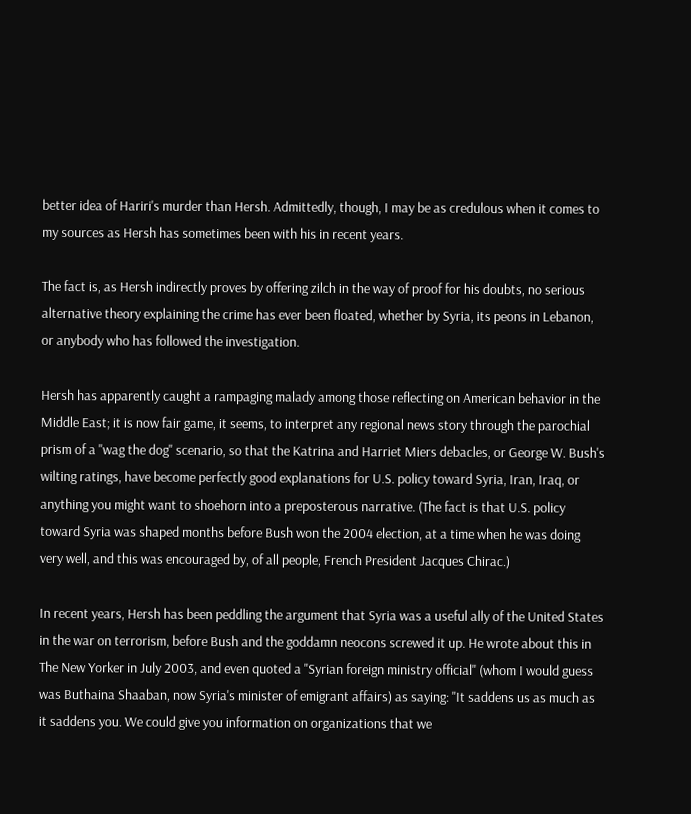better idea of Hariri's murder than Hersh. Admittedly, though, I may be as credulous when it comes to my sources as Hersh has sometimes been with his in recent years.

The fact is, as Hersh indirectly proves by offering zilch in the way of proof for his doubts, no serious alternative theory explaining the crime has ever been floated, whether by Syria, its peons in Lebanon, or anybody who has followed the investigation.

Hersh has apparently caught a rampaging malady among those reflecting on American behavior in the Middle East; it is now fair game, it seems, to interpret any regional news story through the parochial prism of a "wag the dog" scenario, so that the Katrina and Harriet Miers debacles, or George W. Bush's wilting ratings, have become perfectly good explanations for U.S. policy toward Syria, Iran, Iraq, or anything you might want to shoehorn into a preposterous narrative. (The fact is that U.S. policy toward Syria was shaped months before Bush won the 2004 election, at a time when he was doing very well, and this was encouraged by, of all people, French President Jacques Chirac.)

In recent years, Hersh has been peddling the argument that Syria was a useful ally of the United States in the war on terrorism, before Bush and the goddamn neocons screwed it up. He wrote about this in The New Yorker in July 2003, and even quoted a "Syrian foreign ministry official" (whom I would guess was Buthaina Shaaban, now Syria's minister of emigrant affairs) as saying: "It saddens us as much as it saddens you. We could give you information on organizations that we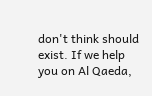don't think should exist. If we help you on Al Qaeda,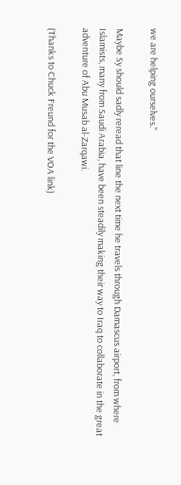we are helping ourselves."

Maybe Sy should sadly reread that line the next time he travels through Damascus airport, from where Islamists, many from Saudi Arabia, have been steadily making their way to Iraq to collaborate in the great adventure of Abu Musab al-Zarqawi.

(Thanks to Chuck Freund for the VOA link)